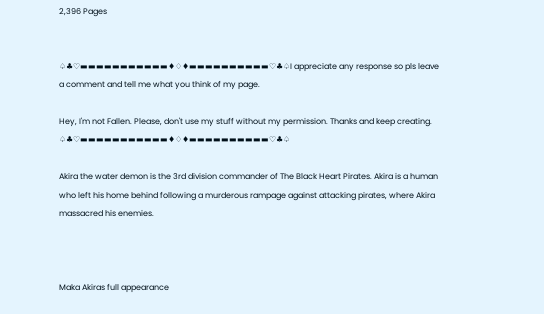2,396 Pages


♤♣♡▬▬▬▬▬▬▬▬▬▬▬♦♢♦▬▬▬▬▬▬▬▬▬▬♡♣♤I appreciate any response so pls leave a comment and tell me what you think of my page.

Hey, I'm not Fallen. Please, don't use my stuff without my permission. Thanks and keep creating. ♤♣♡▬▬▬▬▬▬▬▬▬▬▬♦♢♦▬▬▬▬▬▬▬▬▬▬♡♣♤

Akira the water demon is the 3rd division commander of The Black Heart Pirates. Akira is a human who left his home behind following a murderous rampage against attacking pirates, where Akira massacred his enemies.



Maka Akiras full appearance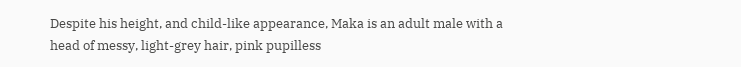Despite his height, and child-like appearance, Maka is an adult male with a head of messy, light-grey hair, pink pupilless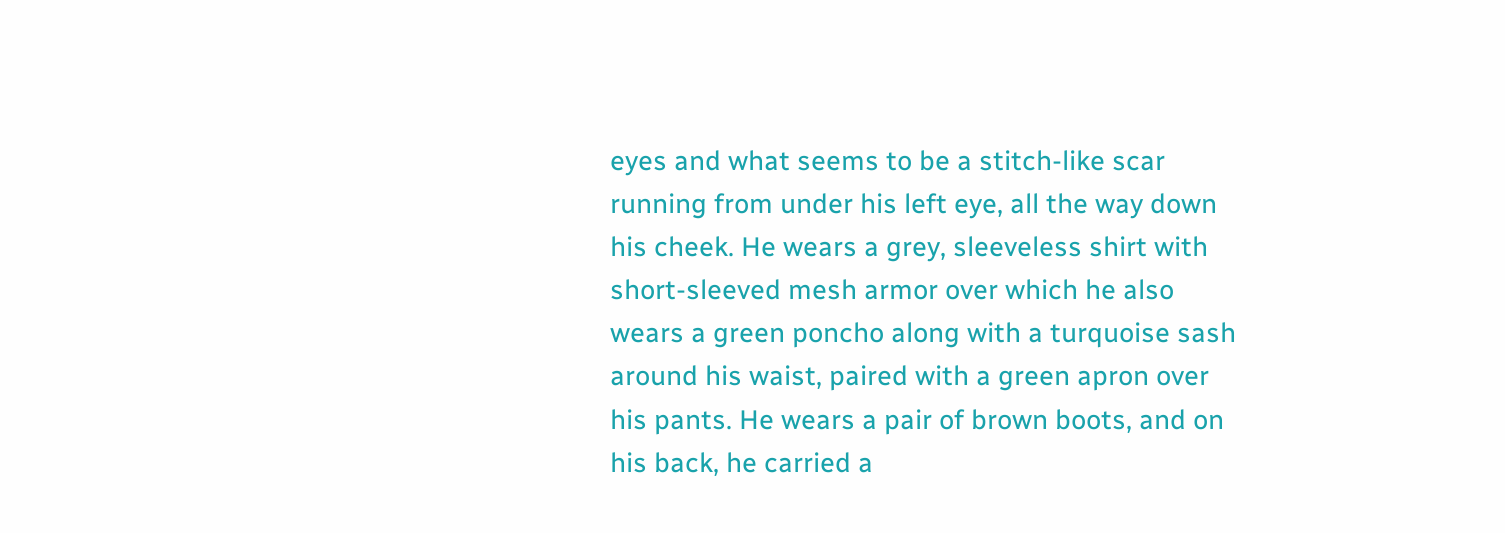eyes and what seems to be a stitch-like scar running from under his left eye, all the way down his cheek. He wears a grey, sleeveless shirt with short-sleeved mesh armor over which he also wears a green poncho along with a turquoise sash around his waist, paired with a green apron over his pants. He wears a pair of brown boots, and on his back, he carried a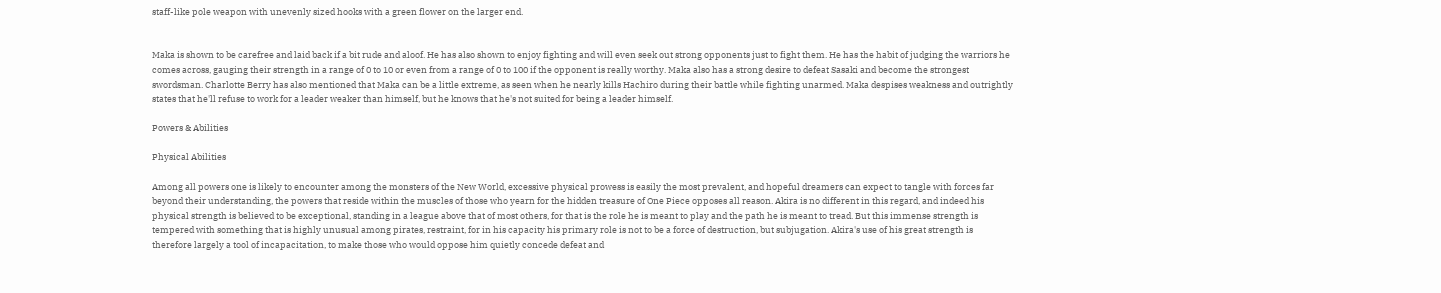staff-like pole weapon with unevenly sized hooks with a green flower on the larger end.


Maka is shown to be carefree and laid back if a bit rude and aloof. He has also shown to enjoy fighting and will even seek out strong opponents just to fight them. He has the habit of judging the warriors he comes across, gauging their strength in a range of 0 to 10 or even from a range of 0 to 100 if the opponent is really worthy. Maka also has a strong desire to defeat Sasaki and become the strongest swordsman. Charlotte Berry has also mentioned that Maka can be a little extreme, as seen when he nearly kills Hachiro during their battle while fighting unarmed. Maka despises weakness and outrightly states that he'll refuse to work for a leader weaker than himself, but he knows that he's not suited for being a leader himself.

Powers & Abilities

Physical Abilities

Among all powers one is likely to encounter among the monsters of the New World, excessive physical prowess is easily the most prevalent, and hopeful dreamers can expect to tangle with forces far beyond their understanding, the powers that reside within the muscles of those who yearn for the hidden treasure of One Piece opposes all reason. Akira is no different in this regard, and indeed his physical strength is believed to be exceptional, standing in a league above that of most others, for that is the role he is meant to play and the path he is meant to tread. But this immense strength is tempered with something that is highly unusual among pirates, restraint, for in his capacity his primary role is not to be a force of destruction, but subjugation. Akira's use of his great strength is therefore largely a tool of incapacitation, to make those who would oppose him quietly concede defeat and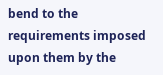bend to the requirements imposed upon them by the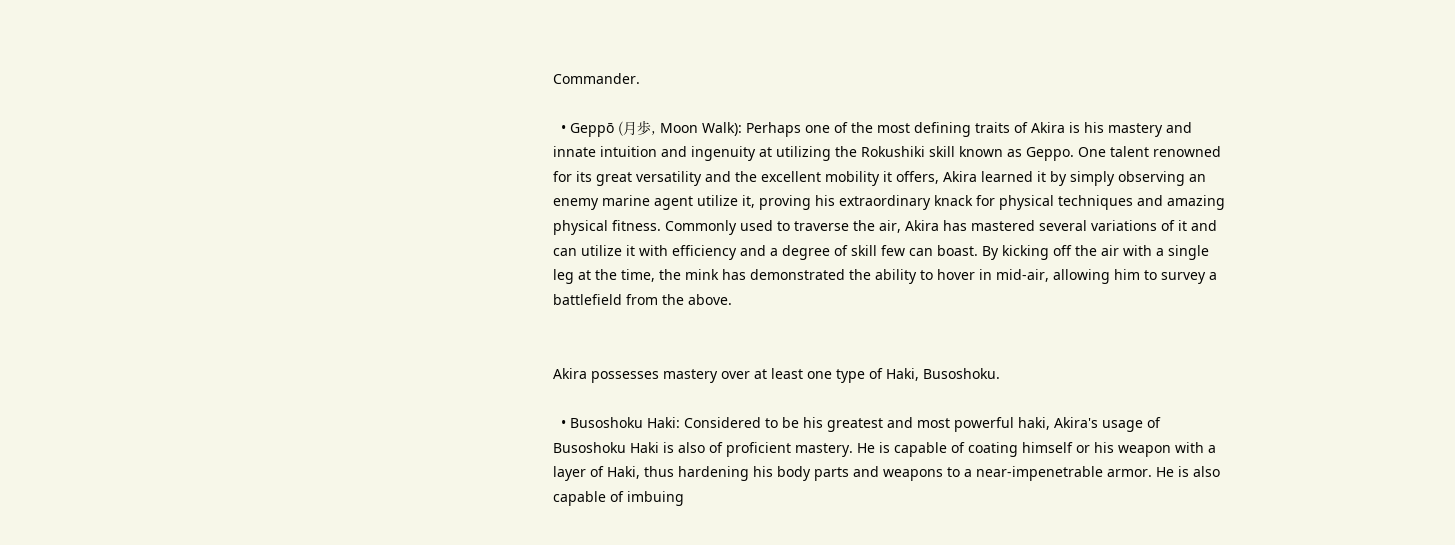Commander.

  • Geppō (月歩, Moon Walk): Perhaps one of the most defining traits of Akira is his mastery and innate intuition and ingenuity at utilizing the Rokushiki skill known as Geppo. One talent renowned for its great versatility and the excellent mobility it offers, Akira learned it by simply observing an enemy marine agent utilize it, proving his extraordinary knack for physical techniques and amazing physical fitness. Commonly used to traverse the air, Akira has mastered several variations of it and can utilize it with efficiency and a degree of skill few can boast. By kicking off the air with a single leg at the time, the mink has demonstrated the ability to hover in mid-air, allowing him to survey a battlefield from the above.


Akira possesses mastery over at least one type of Haki, Busoshoku.

  • Busoshoku Haki: Considered to be his greatest and most powerful haki, Akira's usage of Busoshoku Haki is also of proficient mastery. He is capable of coating himself or his weapon with a layer of Haki, thus hardening his body parts and weapons to a near-impenetrable armor. He is also capable of imbuing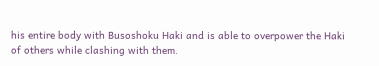his entire body with Busoshoku Haki and is able to overpower the Haki of others while clashing with them.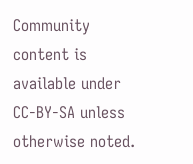Community content is available under CC-BY-SA unless otherwise noted.